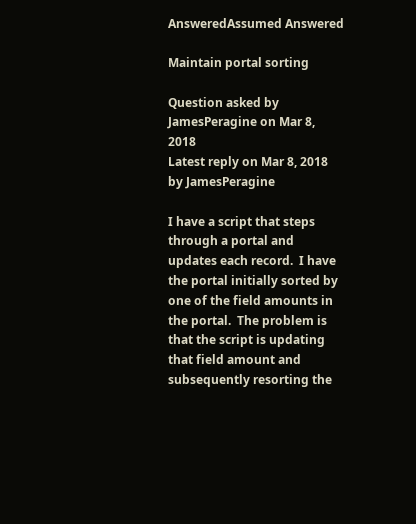AnsweredAssumed Answered

Maintain portal sorting

Question asked by JamesPeragine on Mar 8, 2018
Latest reply on Mar 8, 2018 by JamesPeragine

I have a script that steps through a portal and updates each record.  I have the portal initially sorted by one of the field amounts in the portal.  The problem is that the script is updating that field amount and subsequently resorting the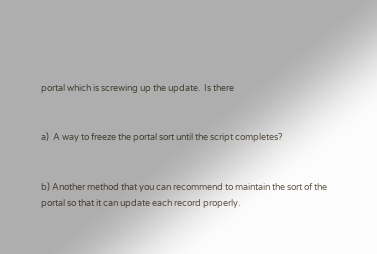portal which is screwing up the update.  Is there


a)  A way to freeze the portal sort until the script completes?


b) Another method that you can recommend to maintain the sort of the portal so that it can update each record properly.